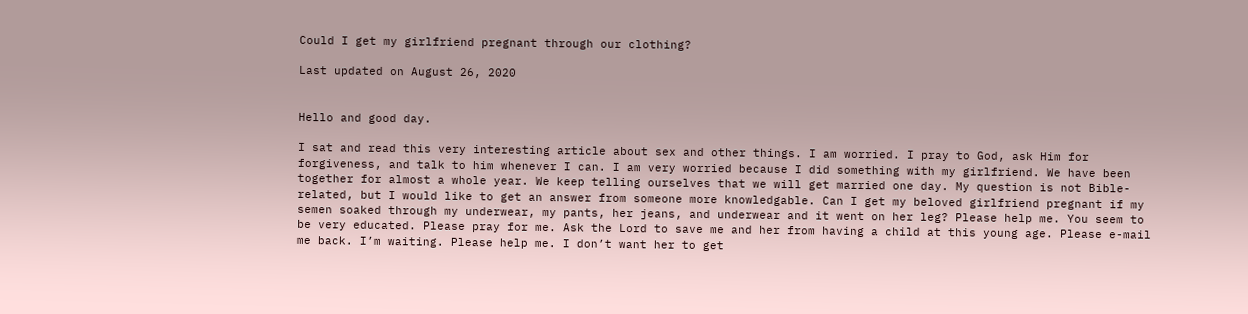Could I get my girlfriend pregnant through our clothing?

Last updated on August 26, 2020


Hello and good day.

I sat and read this very interesting article about sex and other things. I am worried. I pray to God, ask Him for forgiveness, and talk to him whenever I can. I am very worried because I did something with my girlfriend. We have been together for almost a whole year. We keep telling ourselves that we will get married one day. My question is not Bible-related, but I would like to get an answer from someone more knowledgable. Can I get my beloved girlfriend pregnant if my semen soaked through my underwear, my pants, her jeans, and underwear and it went on her leg? Please help me. You seem to be very educated. Please pray for me. Ask the Lord to save me and her from having a child at this young age. Please e-mail me back. I’m waiting. Please help me. I don’t want her to get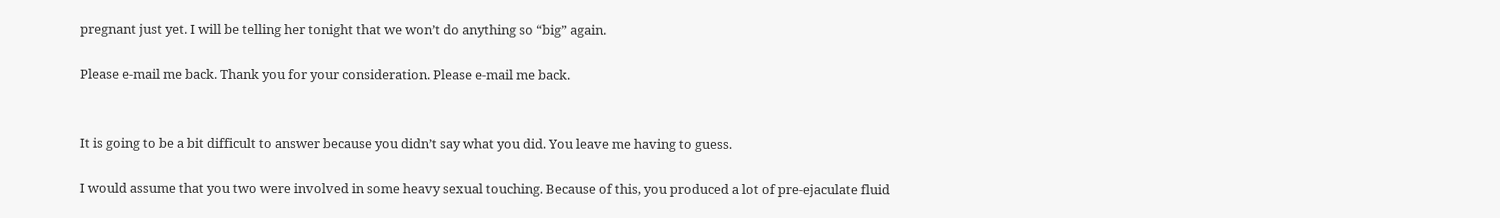pregnant just yet. I will be telling her tonight that we won’t do anything so “big” again.

Please e-mail me back. Thank you for your consideration. Please e-mail me back.


It is going to be a bit difficult to answer because you didn’t say what you did. You leave me having to guess.

I would assume that you two were involved in some heavy sexual touching. Because of this, you produced a lot of pre-ejaculate fluid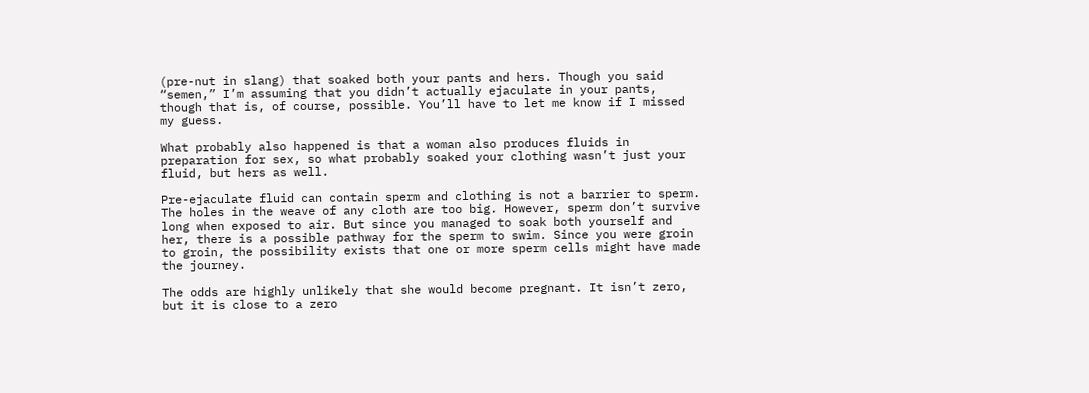(pre-nut in slang) that soaked both your pants and hers. Though you said “semen,” I’m assuming that you didn’t actually ejaculate in your pants, though that is, of course, possible. You’ll have to let me know if I missed my guess.

What probably also happened is that a woman also produces fluids in preparation for sex, so what probably soaked your clothing wasn’t just your fluid, but hers as well.

Pre-ejaculate fluid can contain sperm and clothing is not a barrier to sperm. The holes in the weave of any cloth are too big. However, sperm don’t survive long when exposed to air. But since you managed to soak both yourself and her, there is a possible pathway for the sperm to swim. Since you were groin to groin, the possibility exists that one or more sperm cells might have made the journey.

The odds are highly unlikely that she would become pregnant. It isn’t zero, but it is close to a zero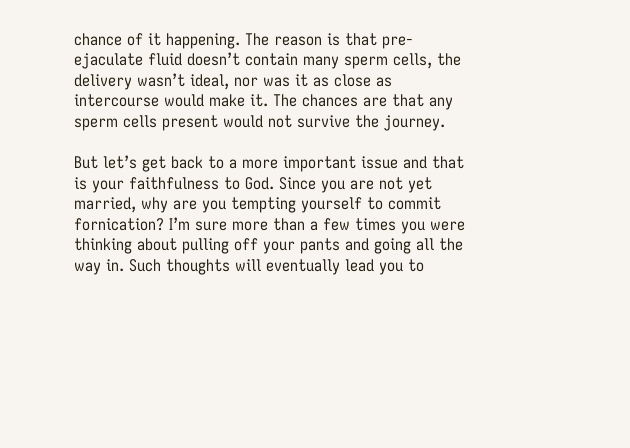chance of it happening. The reason is that pre-ejaculate fluid doesn’t contain many sperm cells, the delivery wasn’t ideal, nor was it as close as intercourse would make it. The chances are that any sperm cells present would not survive the journey.

But let’s get back to a more important issue and that is your faithfulness to God. Since you are not yet married, why are you tempting yourself to commit fornication? I’m sure more than a few times you were thinking about pulling off your pants and going all the way in. Such thoughts will eventually lead you to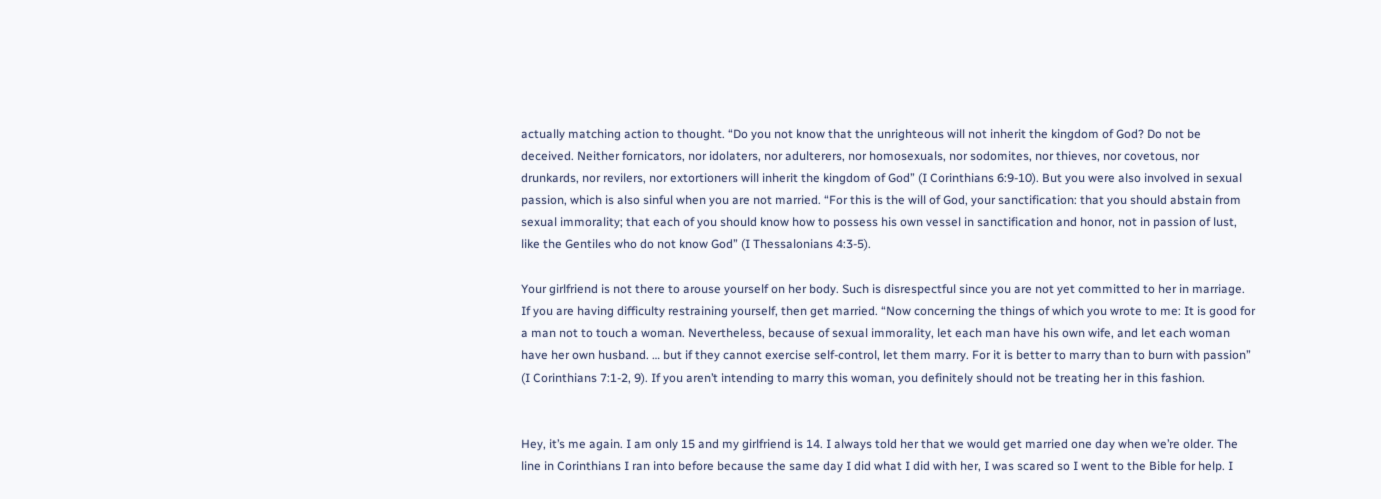actually matching action to thought. “Do you not know that the unrighteous will not inherit the kingdom of God? Do not be deceived. Neither fornicators, nor idolaters, nor adulterers, nor homosexuals, nor sodomites, nor thieves, nor covetous, nor drunkards, nor revilers, nor extortioners will inherit the kingdom of God” (I Corinthians 6:9-10). But you were also involved in sexual passion, which is also sinful when you are not married. “For this is the will of God, your sanctification: that you should abstain from sexual immorality; that each of you should know how to possess his own vessel in sanctification and honor, not in passion of lust, like the Gentiles who do not know God” (I Thessalonians 4:3-5).

Your girlfriend is not there to arouse yourself on her body. Such is disrespectful since you are not yet committed to her in marriage. If you are having difficulty restraining yourself, then get married. “Now concerning the things of which you wrote to me: It is good for a man not to touch a woman. Nevertheless, because of sexual immorality, let each man have his own wife, and let each woman have her own husband. … but if they cannot exercise self-control, let them marry. For it is better to marry than to burn with passion” (I Corinthians 7:1-2, 9). If you aren’t intending to marry this woman, you definitely should not be treating her in this fashion.


Hey, it’s me again. I am only 15 and my girlfriend is 14. I always told her that we would get married one day when we’re older. The line in Corinthians I ran into before because the same day I did what I did with her, I was scared so I went to the Bible for help. I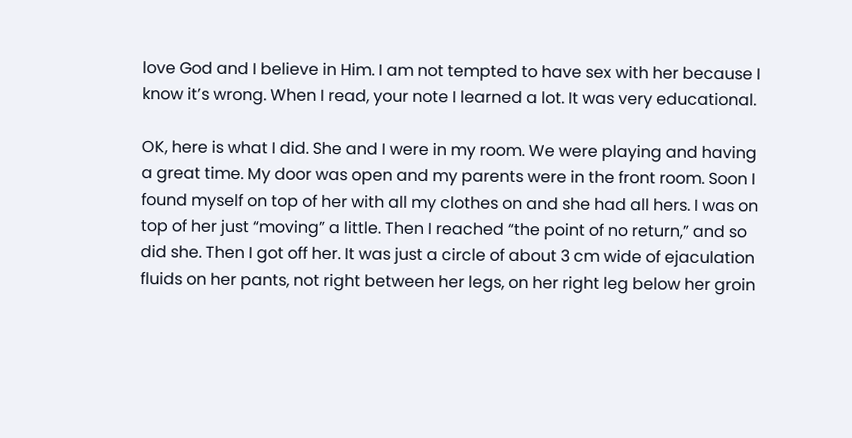love God and I believe in Him. I am not tempted to have sex with her because I know it’s wrong. When I read, your note I learned a lot. It was very educational.

OK, here is what I did. She and I were in my room. We were playing and having a great time. My door was open and my parents were in the front room. Soon I found myself on top of her with all my clothes on and she had all hers. I was on top of her just “moving” a little. Then I reached “the point of no return,” and so did she. Then I got off her. It was just a circle of about 3 cm wide of ejaculation fluids on her pants, not right between her legs, on her right leg below her groin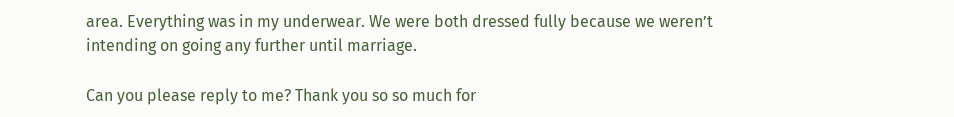area. Everything was in my underwear. We were both dressed fully because we weren’t intending on going any further until marriage.

Can you please reply to me? Thank you so so much for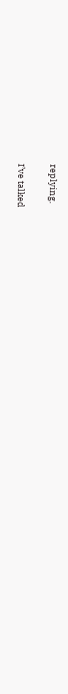replying.

I’ve talked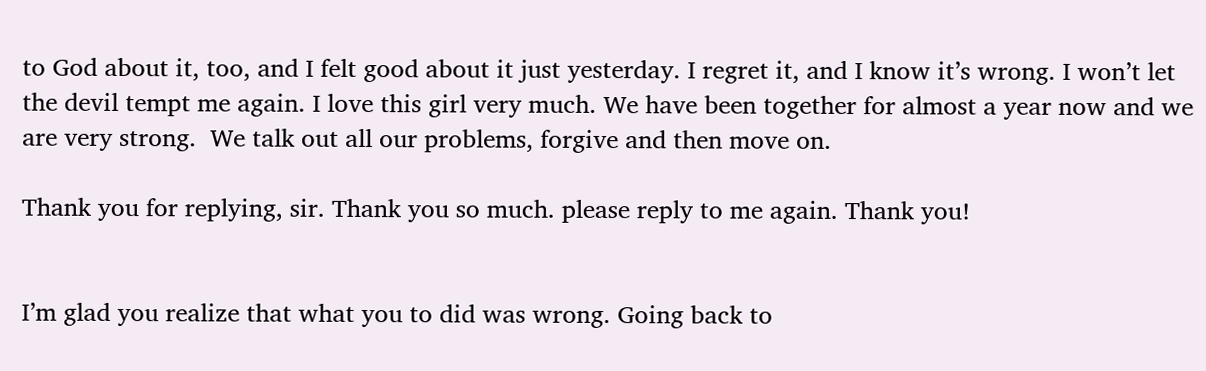to God about it, too, and I felt good about it just yesterday. I regret it, and I know it’s wrong. I won’t let the devil tempt me again. I love this girl very much. We have been together for almost a year now and we are very strong.  We talk out all our problems, forgive and then move on.

Thank you for replying, sir. Thank you so much. please reply to me again. Thank you!


I’m glad you realize that what you to did was wrong. Going back to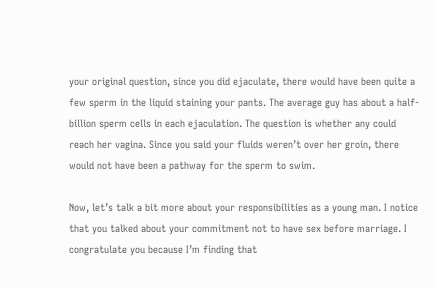your original question, since you did ejaculate, there would have been quite a few sperm in the liquid staining your pants. The average guy has about a half-billion sperm cells in each ejaculation. The question is whether any could reach her vagina. Since you said your fluids weren’t over her groin, there would not have been a pathway for the sperm to swim.

Now, let’s talk a bit more about your responsibilities as a young man. I notice that you talked about your commitment not to have sex before marriage. I congratulate you because I’m finding that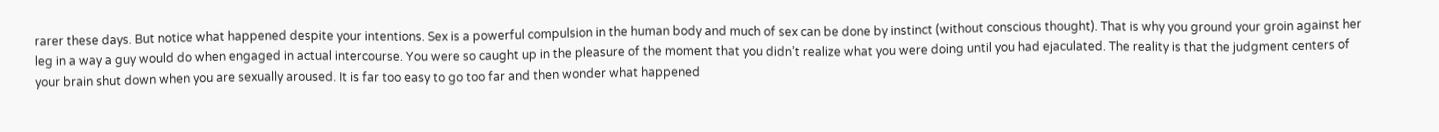rarer these days. But notice what happened despite your intentions. Sex is a powerful compulsion in the human body and much of sex can be done by instinct (without conscious thought). That is why you ground your groin against her leg in a way a guy would do when engaged in actual intercourse. You were so caught up in the pleasure of the moment that you didn’t realize what you were doing until you had ejaculated. The reality is that the judgment centers of your brain shut down when you are sexually aroused. It is far too easy to go too far and then wonder what happened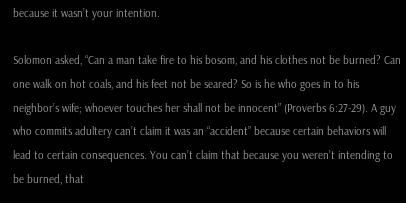because it wasn’t your intention.

Solomon asked, “Can a man take fire to his bosom, and his clothes not be burned? Can one walk on hot coals, and his feet not be seared? So is he who goes in to his neighbor’s wife; whoever touches her shall not be innocent” (Proverbs 6:27-29). A guy who commits adultery can’t claim it was an “accident” because certain behaviors will lead to certain consequences. You can’t claim that because you weren’t intending to be burned, that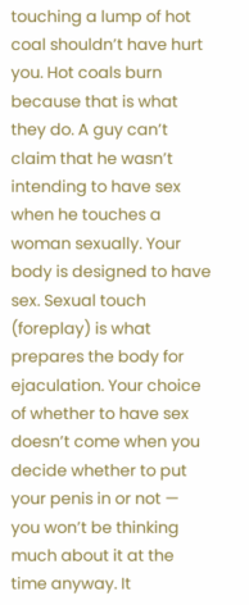touching a lump of hot coal shouldn’t have hurt you. Hot coals burn because that is what they do. A guy can’t claim that he wasn’t intending to have sex when he touches a woman sexually. Your body is designed to have sex. Sexual touch (foreplay) is what prepares the body for ejaculation. Your choice of whether to have sex doesn’t come when you decide whether to put your penis in or not — you won’t be thinking much about it at the time anyway. It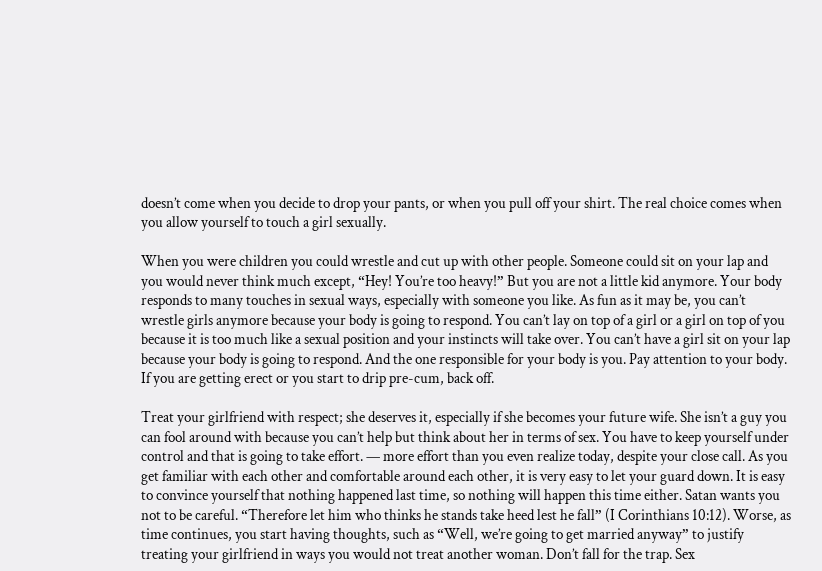doesn’t come when you decide to drop your pants, or when you pull off your shirt. The real choice comes when you allow yourself to touch a girl sexually.

When you were children you could wrestle and cut up with other people. Someone could sit on your lap and you would never think much except, “Hey! You’re too heavy!” But you are not a little kid anymore. Your body responds to many touches in sexual ways, especially with someone you like. As fun as it may be, you can’t wrestle girls anymore because your body is going to respond. You can’t lay on top of a girl or a girl on top of you because it is too much like a sexual position and your instincts will take over. You can’t have a girl sit on your lap because your body is going to respond. And the one responsible for your body is you. Pay attention to your body. If you are getting erect or you start to drip pre-cum, back off.

Treat your girlfriend with respect; she deserves it, especially if she becomes your future wife. She isn’t a guy you can fool around with because you can’t help but think about her in terms of sex. You have to keep yourself under control and that is going to take effort. — more effort than you even realize today, despite your close call. As you get familiar with each other and comfortable around each other, it is very easy to let your guard down. It is easy to convince yourself that nothing happened last time, so nothing will happen this time either. Satan wants you not to be careful. “Therefore let him who thinks he stands take heed lest he fall” (I Corinthians 10:12). Worse, as time continues, you start having thoughts, such as “Well, we’re going to get married anyway” to justify treating your girlfriend in ways you would not treat another woman. Don’t fall for the trap. Sex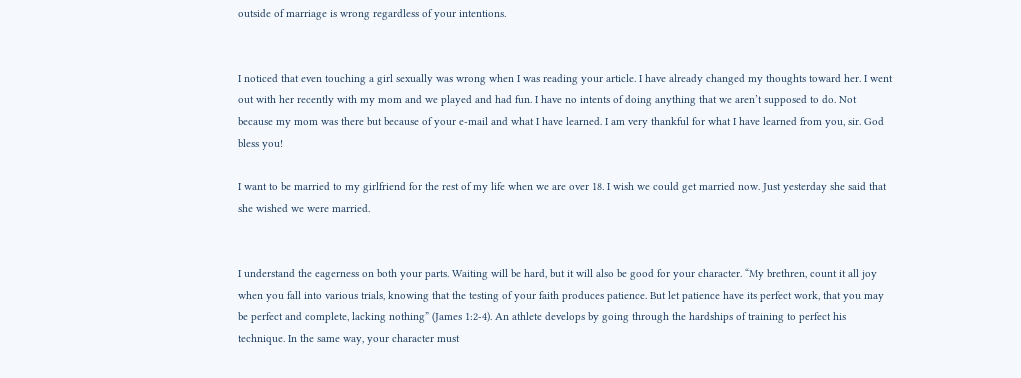outside of marriage is wrong regardless of your intentions.


I noticed that even touching a girl sexually was wrong when I was reading your article. I have already changed my thoughts toward her. I went out with her recently with my mom and we played and had fun. I have no intents of doing anything that we aren’t supposed to do. Not because my mom was there but because of your e-mail and what I have learned. I am very thankful for what I have learned from you, sir. God bless you!

I want to be married to my girlfriend for the rest of my life when we are over 18. I wish we could get married now. Just yesterday she said that she wished we were married.


I understand the eagerness on both your parts. Waiting will be hard, but it will also be good for your character. “My brethren, count it all joy when you fall into various trials, knowing that the testing of your faith produces patience. But let patience have its perfect work, that you may be perfect and complete, lacking nothing” (James 1:2-4). An athlete develops by going through the hardships of training to perfect his technique. In the same way, your character must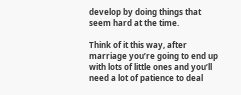develop by doing things that seem hard at the time.

Think of it this way, after marriage you’re going to end up with lots of little ones and you’ll need a lot of patience to deal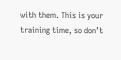with them. This is your training time, so don’t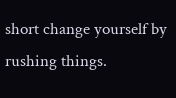short change yourself by rushing things.